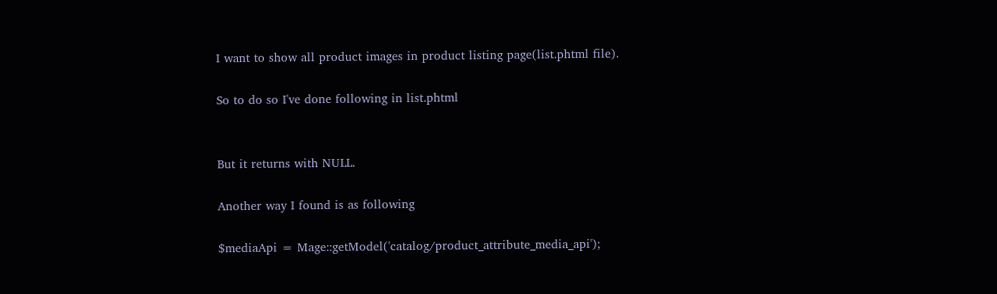I want to show all product images in product listing page(list.phtml file).

So to do so I've done following in list.phtml


But it returns with NULL.

Another way I found is as following

$mediaApi = Mage::getModel('catalog/product_attribute_media_api');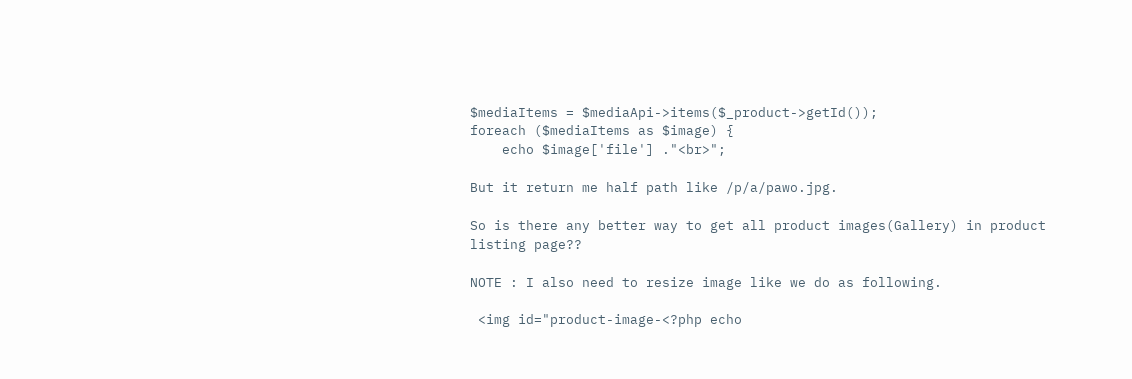$mediaItems = $mediaApi->items($_product->getId());
foreach ($mediaItems as $image) {
    echo $image['file'] ."<br>";

But it return me half path like /p/a/pawo.jpg.

So is there any better way to get all product images(Gallery) in product listing page??

NOTE : I also need to resize image like we do as following.

 <img id="product-image-<?php echo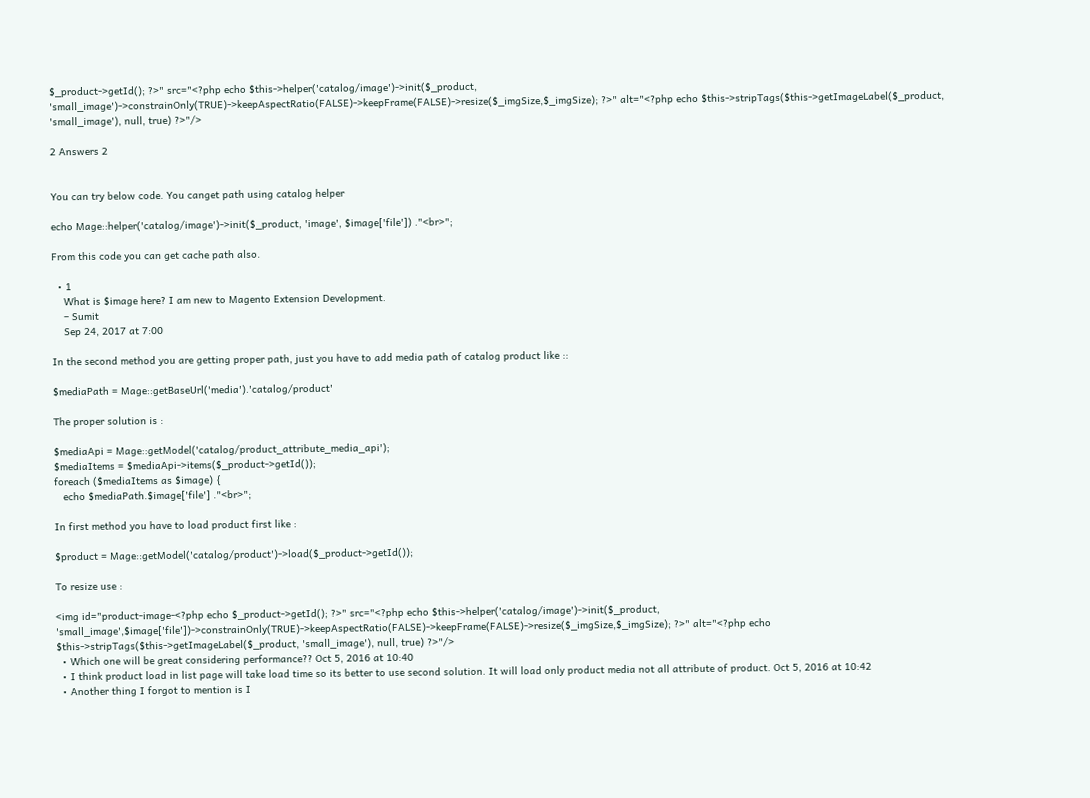$_product->getId(); ?>" src="<?php echo $this->helper('catalog/image')->init($_product, 'small_image')->constrainOnly(TRUE)->keepAspectRatio(FALSE)->keepFrame(FALSE)->resize($_imgSize,$_imgSize); ?>" alt="<?php echo $this->stripTags($this->getImageLabel($_product, 'small_image'), null, true) ?>"/>

2 Answers 2


You can try below code. You canget path using catalog helper

echo Mage::helper('catalog/image')->init($_product, 'image', $image['file']) ."<br>";

From this code you can get cache path also.

  • 1
    What is $image here? I am new to Magento Extension Development.
    – Sumit
    Sep 24, 2017 at 7:00

In the second method you are getting proper path, just you have to add media path of catalog product like ::

$mediaPath = Mage::getBaseUrl('media').'catalog/product'

The proper solution is :

$mediaApi = Mage::getModel('catalog/product_attribute_media_api');
$mediaItems = $mediaApi->items($_product->getId());
foreach ($mediaItems as $image) {
   echo $mediaPath.$image['file'] ."<br>";

In first method you have to load product first like :

$product = Mage::getModel('catalog/product')->load($_product->getId());

To resize use :

<img id="product-image-<?php echo $_product->getId(); ?>" src="<?php echo $this->helper('catalog/image')->init($_product, 'small_image',$image['file'])->constrainOnly(TRUE)->keepAspectRatio(FALSE)->keepFrame(FALSE)->resize($_imgSize,$_imgSize); ?>" alt="<?php echo $this->stripTags($this->getImageLabel($_product, 'small_image'), null, true) ?>"/>
  • Which one will be great considering performance?? Oct 5, 2016 at 10:40
  • I think product load in list page will take load time so its better to use second solution. It will load only product media not all attribute of product. Oct 5, 2016 at 10:42
  • Another thing I forgot to mention is I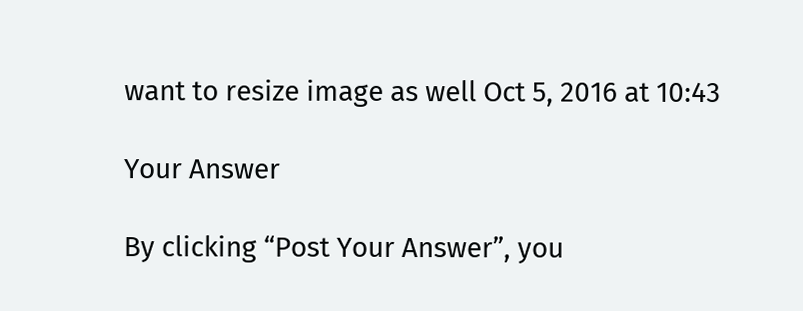want to resize image as well Oct 5, 2016 at 10:43

Your Answer

By clicking “Post Your Answer”, you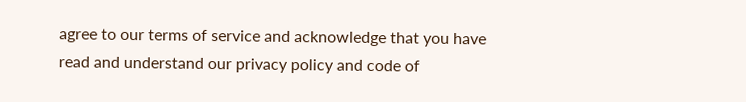agree to our terms of service and acknowledge that you have read and understand our privacy policy and code of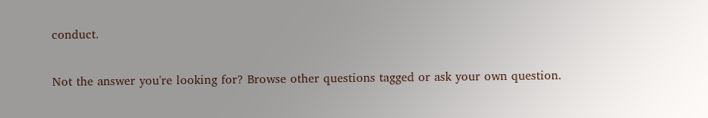conduct.

Not the answer you're looking for? Browse other questions tagged or ask your own question.